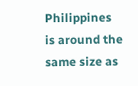Philippines is around the same size as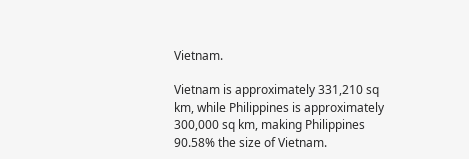Vietnam.

Vietnam is approximately 331,210 sq km, while Philippines is approximately 300,000 sq km, making Philippines 90.58% the size of Vietnam.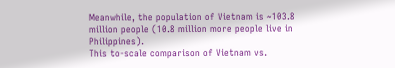Meanwhile, the population of Vietnam is ~103.8 million people (10.8 million more people live in Philippines).
This to-scale comparison of Vietnam vs.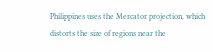Philippines uses the Mercator projection, which distorts the size of regions near the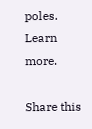poles. Learn more.

Share this